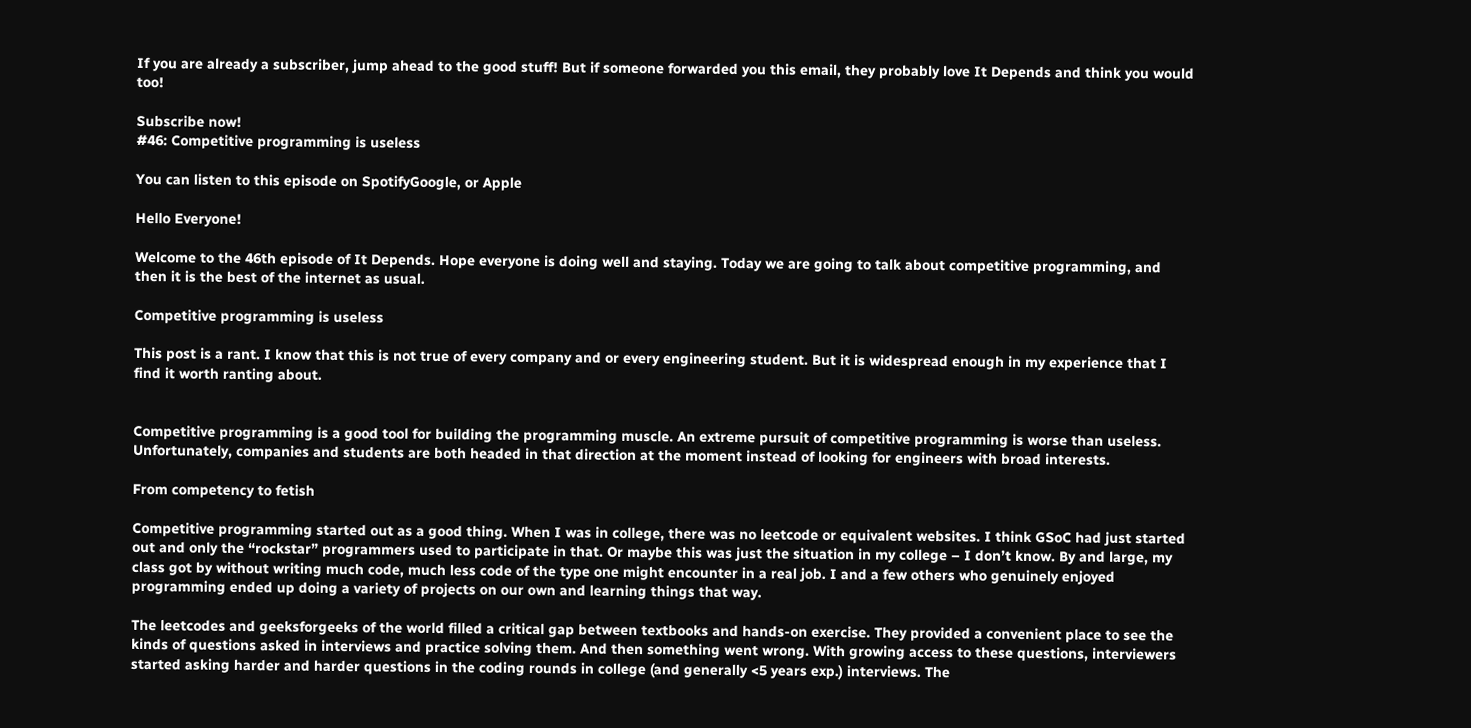If you are already a subscriber, jump ahead to the good stuff! But if someone forwarded you this email, they probably love It Depends and think you would too!

Subscribe now!
#46: Competitive programming is useless

You can listen to this episode on SpotifyGoogle, or Apple

Hello Everyone!

Welcome to the 46th episode of It Depends. Hope everyone is doing well and staying. Today we are going to talk about competitive programming, and then it is the best of the internet as usual.

Competitive programming is useless

This post is a rant. I know that this is not true of every company and or every engineering student. But it is widespread enough in my experience that I find it worth ranting about.


Competitive programming is a good tool for building the programming muscle. An extreme pursuit of competitive programming is worse than useless. Unfortunately, companies and students are both headed in that direction at the moment instead of looking for engineers with broad interests.

From competency to fetish

Competitive programming started out as a good thing. When I was in college, there was no leetcode or equivalent websites. I think GSoC had just started out and only the “rockstar” programmers used to participate in that. Or maybe this was just the situation in my college – I don’t know. By and large, my class got by without writing much code, much less code of the type one might encounter in a real job. I and a few others who genuinely enjoyed programming ended up doing a variety of projects on our own and learning things that way.

The leetcodes and geeksforgeeks of the world filled a critical gap between textbooks and hands-on exercise. They provided a convenient place to see the kinds of questions asked in interviews and practice solving them. And then something went wrong. With growing access to these questions, interviewers started asking harder and harder questions in the coding rounds in college (and generally <5 years exp.) interviews. The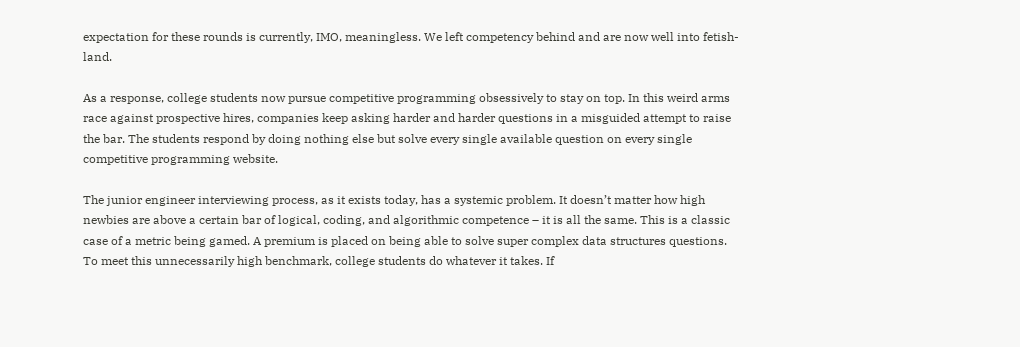expectation for these rounds is currently, IMO, meaningless. We left competency behind and are now well into fetish-land.

As a response, college students now pursue competitive programming obsessively to stay on top. In this weird arms race against prospective hires, companies keep asking harder and harder questions in a misguided attempt to raise the bar. The students respond by doing nothing else but solve every single available question on every single competitive programming website.

The junior engineer interviewing process, as it exists today, has a systemic problem. It doesn’t matter how high newbies are above a certain bar of logical, coding, and algorithmic competence – it is all the same. This is a classic case of a metric being gamed. A premium is placed on being able to solve super complex data structures questions. To meet this unnecessarily high benchmark, college students do whatever it takes. If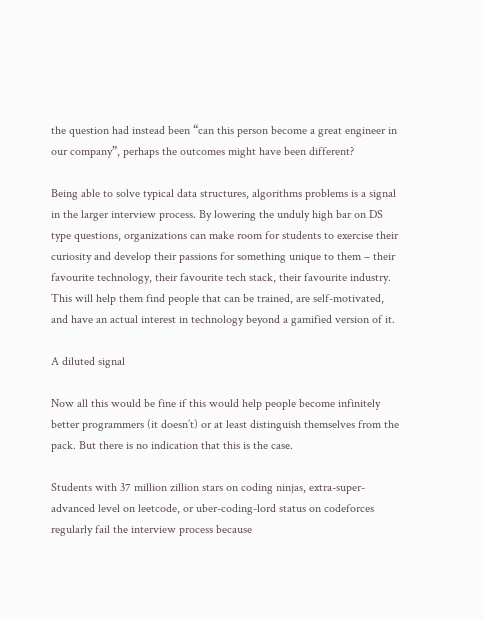the question had instead been “can this person become a great engineer in our company”, perhaps the outcomes might have been different?

Being able to solve typical data structures, algorithms problems is a signal in the larger interview process. By lowering the unduly high bar on DS type questions, organizations can make room for students to exercise their curiosity and develop their passions for something unique to them – their favourite technology, their favourite tech stack, their favourite industry. This will help them find people that can be trained, are self-motivated, and have an actual interest in technology beyond a gamified version of it.

A diluted signal

Now all this would be fine if this would help people become infinitely better programmers (it doesn’t) or at least distinguish themselves from the pack. But there is no indication that this is the case.

Students with 37 million zillion stars on coding ninjas, extra-super-advanced level on leetcode, or uber-coding-lord status on codeforces regularly fail the interview process because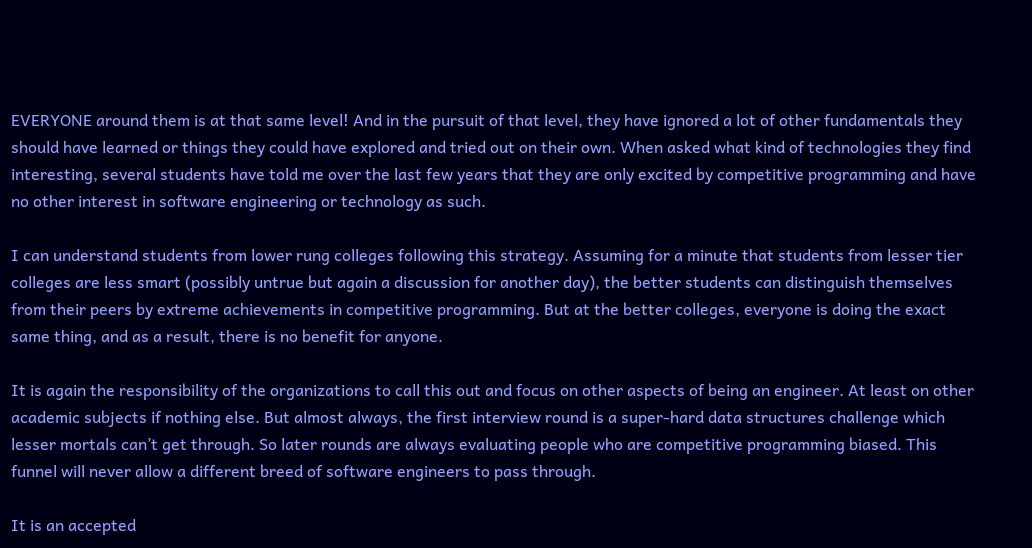EVERYONE around them is at that same level! And in the pursuit of that level, they have ignored a lot of other fundamentals they should have learned or things they could have explored and tried out on their own. When asked what kind of technologies they find interesting, several students have told me over the last few years that they are only excited by competitive programming and have no other interest in software engineering or technology as such.

I can understand students from lower rung colleges following this strategy. Assuming for a minute that students from lesser tier colleges are less smart (possibly untrue but again a discussion for another day), the better students can distinguish themselves from their peers by extreme achievements in competitive programming. But at the better colleges, everyone is doing the exact same thing, and as a result, there is no benefit for anyone.

It is again the responsibility of the organizations to call this out and focus on other aspects of being an engineer. At least on other academic subjects if nothing else. But almost always, the first interview round is a super-hard data structures challenge which lesser mortals can’t get through. So later rounds are always evaluating people who are competitive programming biased. This funnel will never allow a different breed of software engineers to pass through.

It is an accepted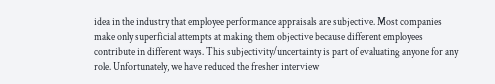idea in the industry that employee performance appraisals are subjective. Most companies make only superficial attempts at making them objective because different employees contribute in different ways. This subjectivity/uncertainty is part of evaluating anyone for any role. Unfortunately, we have reduced the fresher interview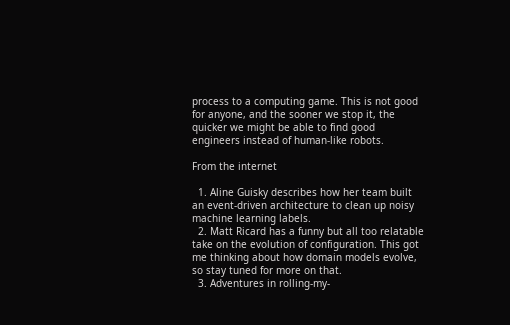process to a computing game. This is not good for anyone, and the sooner we stop it, the quicker we might be able to find good engineers instead of human-like robots.

From the internet

  1. Aline Guisky describes how her team built an event-driven architecture to clean up noisy machine learning labels.
  2. Matt Ricard has a funny but all too relatable take on the evolution of configuration. This got me thinking about how domain models evolve, so stay tuned for more on that.
  3. Adventures in rolling-my-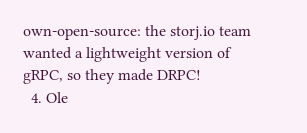own-open-source: the storj.io team wanted a lightweight version of gRPC, so they made DRPC!
  4. Ole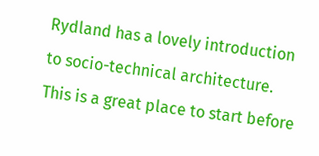Rydland has a lovely introduction to socio-technical architecture. This is a great place to start before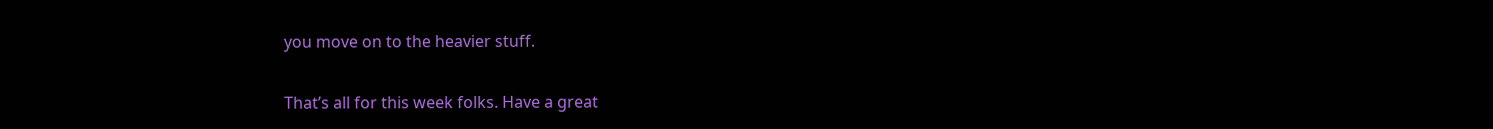you move on to the heavier stuff.

That’s all for this week folks. Have a great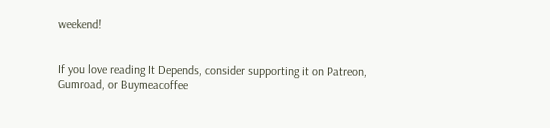weekend!


If you love reading It Depends, consider supporting it on Patreon, Gumroad, or Buymeacoffee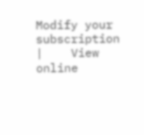Modify your subscription    |    View online